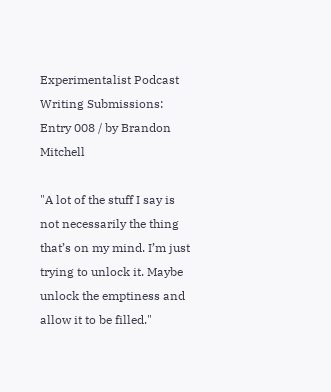Experimentalist Podcast Writing Submissions: Entry 008 / by Brandon Mitchell

"A lot of the stuff I say is not necessarily the thing that’s on my mind. I’m just trying to unlock it. Maybe unlock the emptiness and allow it to be filled."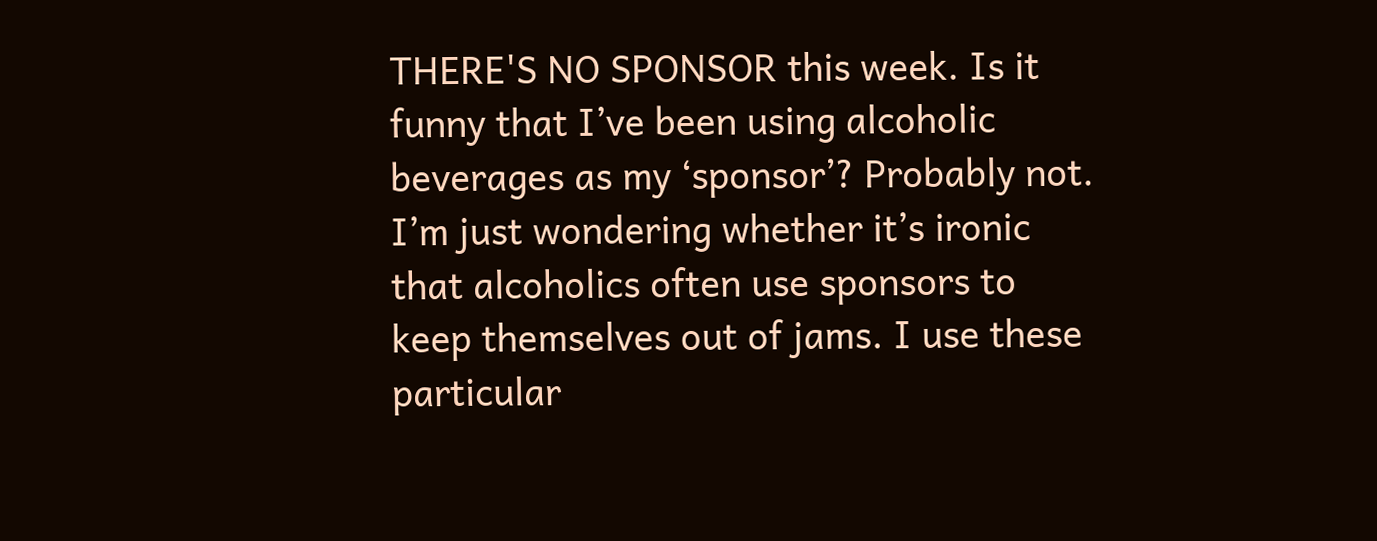THERE'S NO SPONSOR this week. Is it funny that I’ve been using alcoholic beverages as my ‘sponsor’? Probably not. I’m just wondering whether it’s ironic that alcoholics often use sponsors to keep themselves out of jams. I use these particular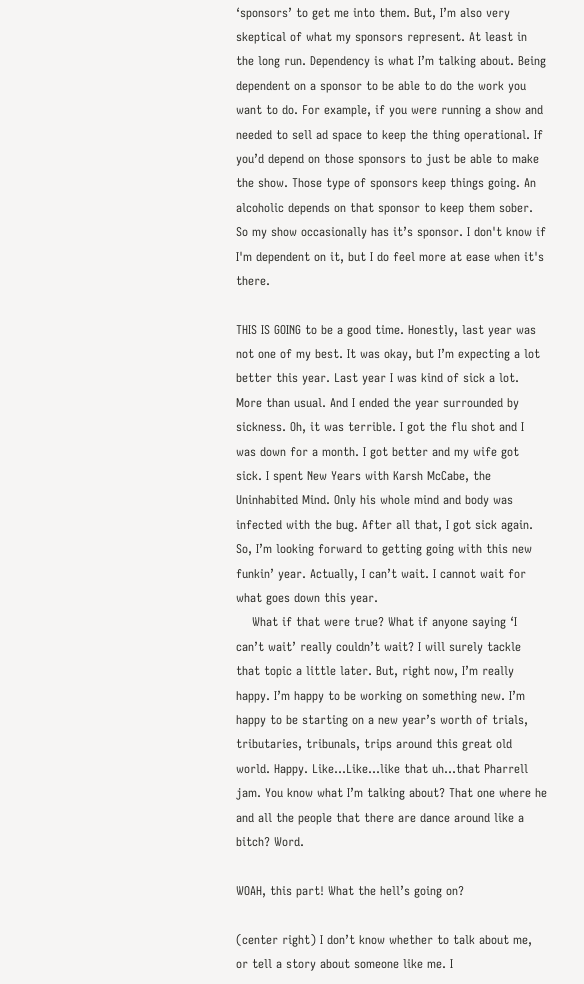‘sponsors’ to get me into them. But, I’m also very skeptical of what my sponsors represent. At least in the long run. Dependency is what I’m talking about. Being dependent on a sponsor to be able to do the work you want to do. For example, if you were running a show and needed to sell ad space to keep the thing operational. If you’d depend on those sponsors to just be able to make the show. Those type of sponsors keep things going. An alcoholic depends on that sponsor to keep them sober. So my show occasionally has it’s sponsor. I don't know if I'm dependent on it, but I do feel more at ease when it's there.

THIS IS GOING to be a good time. Honestly, last year was not one of my best. It was okay, but I’m expecting a lot better this year. Last year I was kind of sick a lot. More than usual. And I ended the year surrounded by sickness. Oh, it was terrible. I got the flu shot and I was down for a month. I got better and my wife got sick. I spent New Years with Karsh McCabe, the Uninhabited Mind. Only his whole mind and body was infected with the bug. After all that, I got sick again. So, I’m looking forward to getting going with this new funkin’ year. Actually, I can’t wait. I cannot wait for what goes down this year.
    What if that were true? What if anyone saying ‘I can’t wait’ really couldn’t wait? I will surely tackle that topic a little later. But, right now, I’m really happy. I’m happy to be working on something new. I’m happy to be starting on a new year’s worth of trials, tributaries, tribunals, trips around this great old world. Happy. Like...Like...like that uh...that Pharrell jam. You know what I’m talking about? That one where he and all the people that there are dance around like a bitch? Word.

WOAH, this part! What the hell’s going on?

(center right) I don’t know whether to talk about me, or tell a story about someone like me. I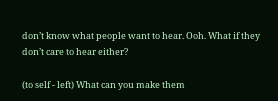don’t know what people want to hear. Ooh. What if they don’t care to hear either?

(to self - left) What can you make them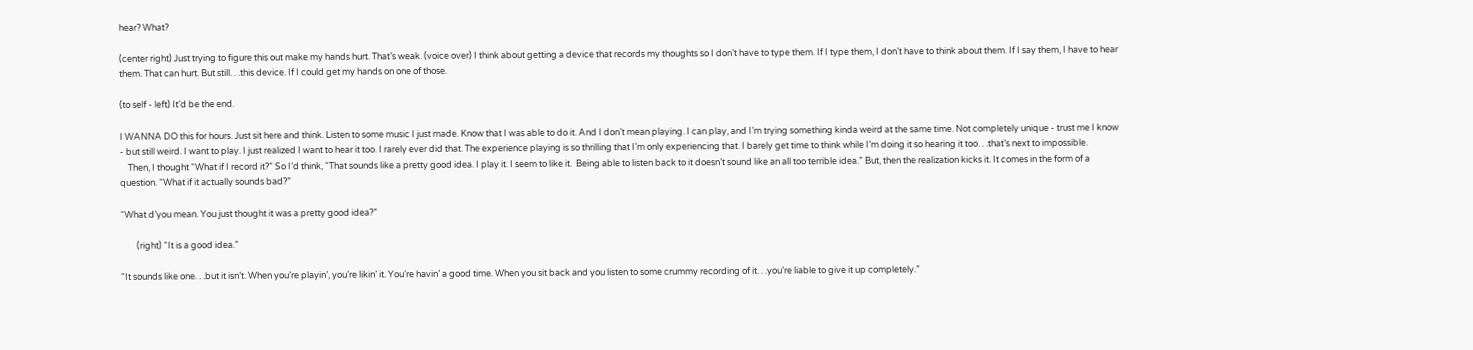hear? What?

(center right) Just trying to figure this out make my hands hurt. That’s weak. (voice over) I think about getting a device that records my thoughts so I don’t have to type them. If I type them, I don’t have to think about them. If I say them, I have to hear them. That can hurt. But still. . .this device. If I could get my hands on one of those.

(to self - left) It’d be the end.

I WANNA DO this for hours. Just sit here and think. Listen to some music I just made. Know that I was able to do it. And I don’t mean playing. I can play, and I’m trying something kinda weird at the same time. Not completely unique - trust me I know - but still weird. I want to play. I just realized I want to hear it too. I rarely ever did that. The experience playing is so thrilling that I’m only experiencing that. I barely get time to think while I’m doing it so hearing it too. . .that’s next to impossible.
    Then, I thought “What if I record it?” So I’d think, “That sounds like a pretty good idea. I play it. I seem to like it.  Being able to listen back to it doesn’t sound like an all too terrible idea.” But, then the realization kicks it. It comes in the form of a question. “What if it actually sounds bad?”

“What d’you mean. You just thought it was a pretty good idea?”

        (right) “It is a good idea.”

“It sounds like one. . .but it isn’t. When you’re playin’, you’re likin’ it. You’re havin’ a good time. When you sit back and you listen to some crummy recording of it. . .you’re liable to give it up completely.”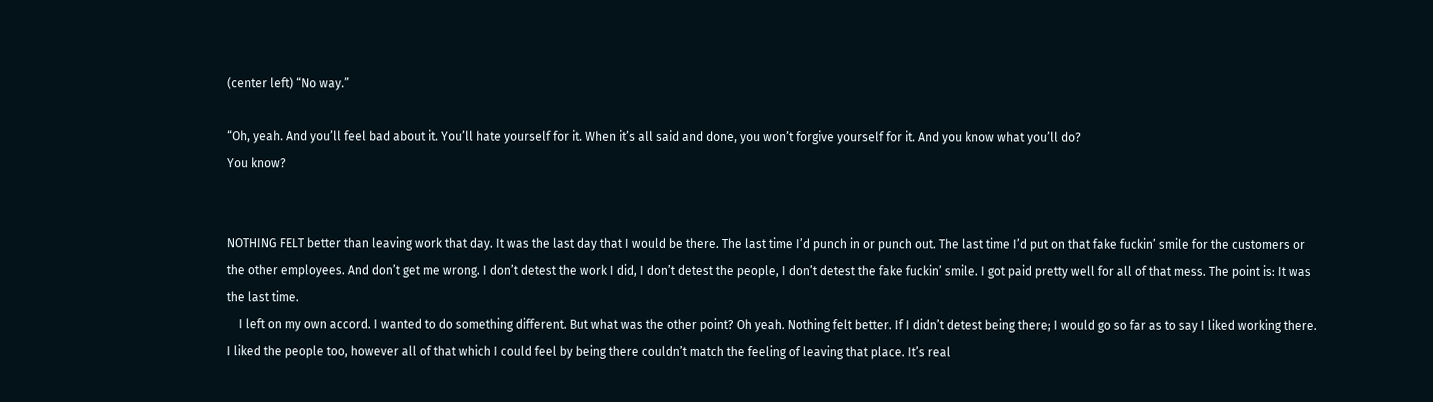(center left) “No way.”

“Oh, yeah. And you’ll feel bad about it. You’ll hate yourself for it. When it’s all said and done, you won’t forgive yourself for it. And you know what you’ll do?
You know?


NOTHING FELT better than leaving work that day. It was the last day that I would be there. The last time I’d punch in or punch out. The last time I’d put on that fake fuckin’ smile for the customers or the other employees. And don’t get me wrong. I don’t detest the work I did, I don’t detest the people, I don’t detest the fake fuckin’ smile. I got paid pretty well for all of that mess. The point is: It was the last time.
    I left on my own accord. I wanted to do something different. But what was the other point? Oh yeah. Nothing felt better. If I didn’t detest being there; I would go so far as to say I liked working there. I liked the people too, however all of that which I could feel by being there couldn’t match the feeling of leaving that place. It’s real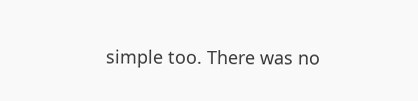simple too. There was no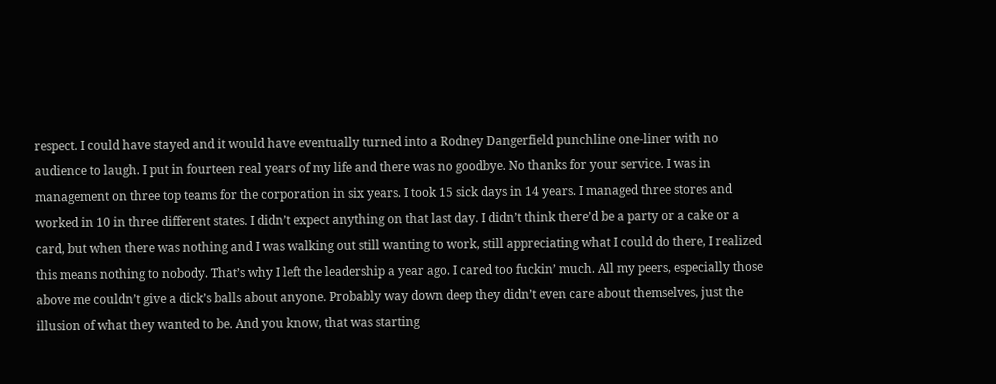respect. I could have stayed and it would have eventually turned into a Rodney Dangerfield punchline one-liner with no audience to laugh. I put in fourteen real years of my life and there was no goodbye. No thanks for your service. I was in management on three top teams for the corporation in six years. I took 15 sick days in 14 years. I managed three stores and worked in 10 in three different states. I didn’t expect anything on that last day. I didn’t think there’d be a party or a cake or a card, but when there was nothing and I was walking out still wanting to work, still appreciating what I could do there, I realized this means nothing to nobody. That’s why I left the leadership a year ago. I cared too fuckin’ much. All my peers, especially those above me couldn’t give a dick’s balls about anyone. Probably way down deep they didn’t even care about themselves, just the illusion of what they wanted to be. And you know, that was starting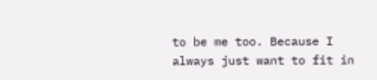to be me too. Because I always just want to fit in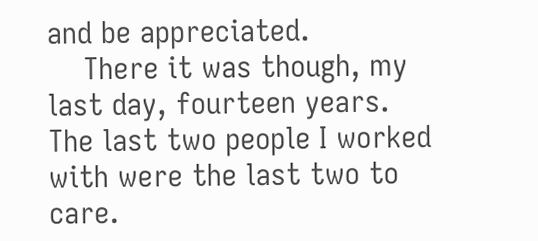and be appreciated.
    There it was though, my last day, fourteen years. The last two people I worked with were the last two to care.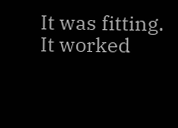It was fitting. It worked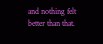and nothing felt better than that.